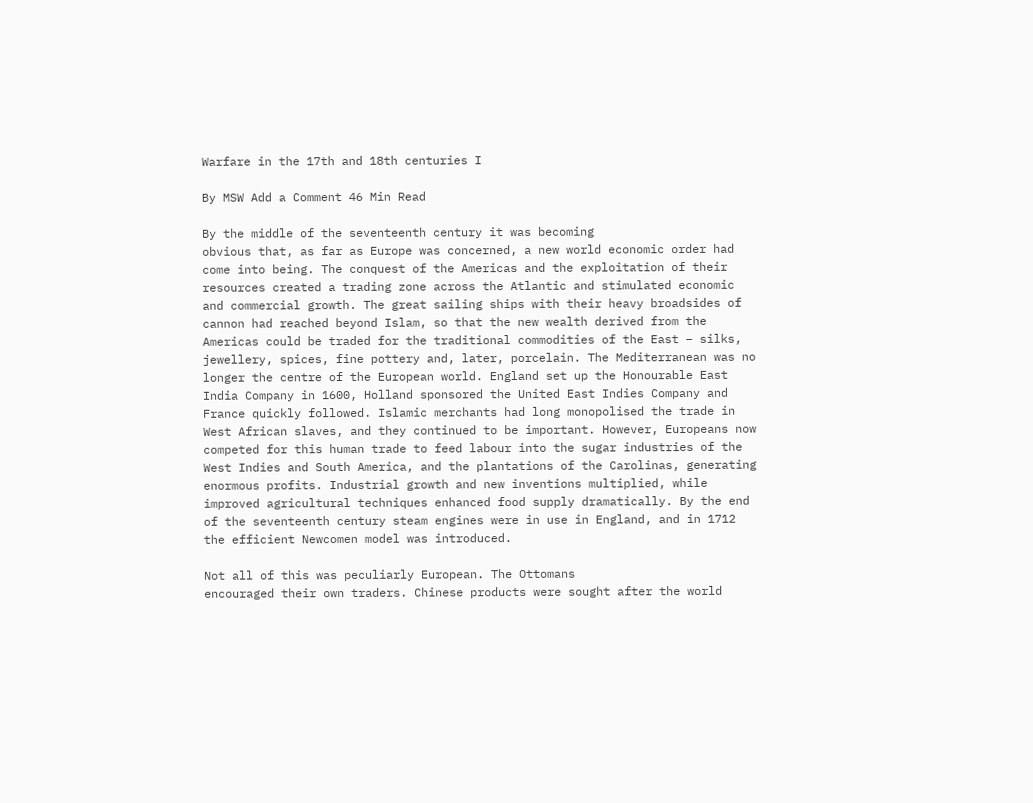Warfare in the 17th and 18th centuries I

By MSW Add a Comment 46 Min Read

By the middle of the seventeenth century it was becoming
obvious that, as far as Europe was concerned, a new world economic order had
come into being. The conquest of the Americas and the exploitation of their
resources created a trading zone across the Atlantic and stimulated economic
and commercial growth. The great sailing ships with their heavy broadsides of
cannon had reached beyond Islam, so that the new wealth derived from the
Americas could be traded for the traditional commodities of the East – silks,
jewellery, spices, fine pottery and, later, porcelain. The Mediterranean was no
longer the centre of the European world. England set up the Honourable East
India Company in 1600, Holland sponsored the United East Indies Company and
France quickly followed. Islamic merchants had long monopolised the trade in
West African slaves, and they continued to be important. However, Europeans now
competed for this human trade to feed labour into the sugar industries of the
West Indies and South America, and the plantations of the Carolinas, generating
enormous profits. Industrial growth and new inventions multiplied, while
improved agricultural techniques enhanced food supply dramatically. By the end
of the seventeenth century steam engines were in use in England, and in 1712
the efficient Newcomen model was introduced.

Not all of this was peculiarly European. The Ottomans
encouraged their own traders. Chinese products were sought after the world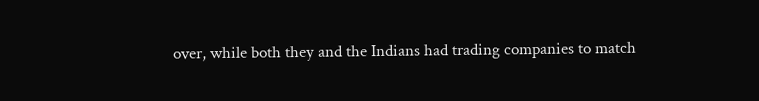over, while both they and the Indians had trading companies to match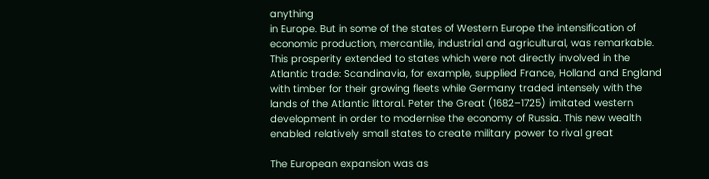anything
in Europe. But in some of the states of Western Europe the intensification of
economic production, mercantile, industrial and agricultural, was remarkable.
This prosperity extended to states which were not directly involved in the
Atlantic trade: Scandinavia, for example, supplied France, Holland and England
with timber for their growing fleets while Germany traded intensely with the
lands of the Atlantic littoral. Peter the Great (1682–1725) imitated western
development in order to modernise the economy of Russia. This new wealth
enabled relatively small states to create military power to rival great

The European expansion was as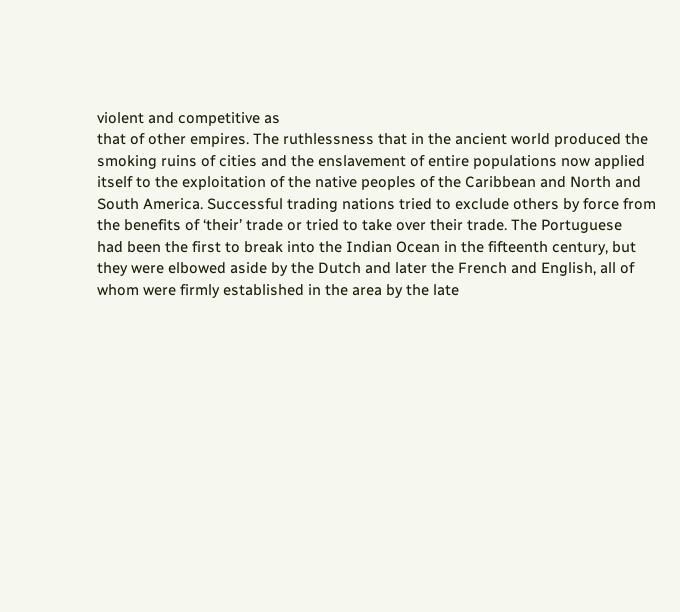violent and competitive as
that of other empires. The ruthlessness that in the ancient world produced the
smoking ruins of cities and the enslavement of entire populations now applied
itself to the exploitation of the native peoples of the Caribbean and North and
South America. Successful trading nations tried to exclude others by force from
the benefits of ‘their’ trade or tried to take over their trade. The Portuguese
had been the first to break into the Indian Ocean in the fifteenth century, but
they were elbowed aside by the Dutch and later the French and English, all of
whom were firmly established in the area by the late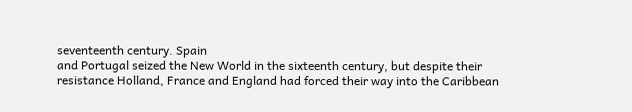seventeenth century. Spain
and Portugal seized the New World in the sixteenth century, but despite their
resistance Holland, France and England had forced their way into the Caribbean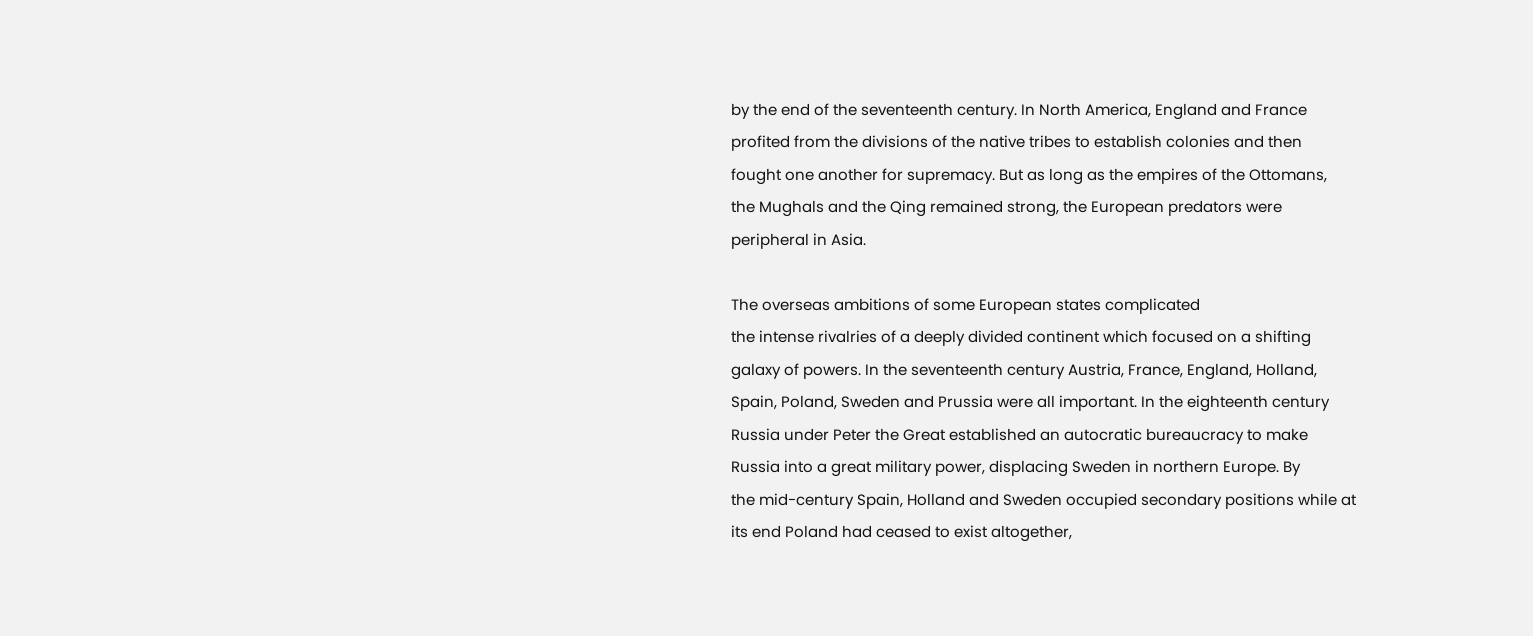by the end of the seventeenth century. In North America, England and France
profited from the divisions of the native tribes to establish colonies and then
fought one another for supremacy. But as long as the empires of the Ottomans,
the Mughals and the Qing remained strong, the European predators were
peripheral in Asia.

The overseas ambitions of some European states complicated
the intense rivalries of a deeply divided continent which focused on a shifting
galaxy of powers. In the seventeenth century Austria, France, England, Holland,
Spain, Poland, Sweden and Prussia were all important. In the eighteenth century
Russia under Peter the Great established an autocratic bureaucracy to make
Russia into a great military power, displacing Sweden in northern Europe. By
the mid-century Spain, Holland and Sweden occupied secondary positions while at
its end Poland had ceased to exist altogether,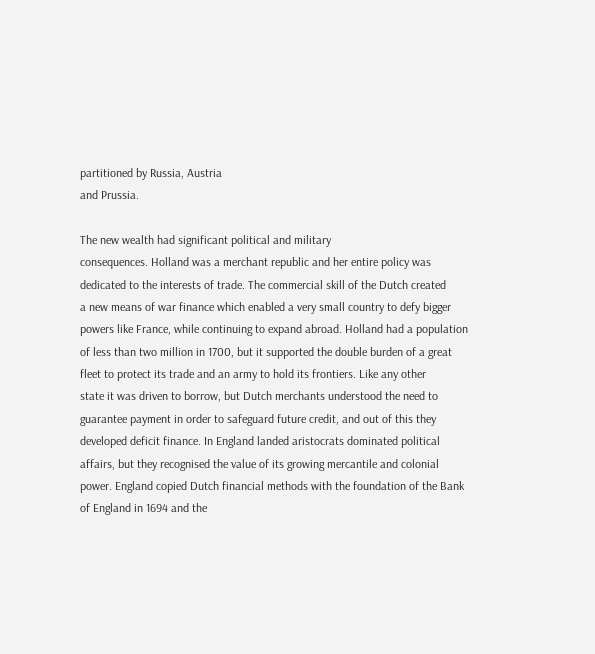partitioned by Russia, Austria
and Prussia.

The new wealth had significant political and military
consequences. Holland was a merchant republic and her entire policy was
dedicated to the interests of trade. The commercial skill of the Dutch created
a new means of war finance which enabled a very small country to defy bigger
powers like France, while continuing to expand abroad. Holland had a population
of less than two million in 1700, but it supported the double burden of a great
fleet to protect its trade and an army to hold its frontiers. Like any other
state it was driven to borrow, but Dutch merchants understood the need to
guarantee payment in order to safeguard future credit, and out of this they
developed deficit finance. In England landed aristocrats dominated political
affairs, but they recognised the value of its growing mercantile and colonial
power. England copied Dutch financial methods with the foundation of the Bank
of England in 1694 and the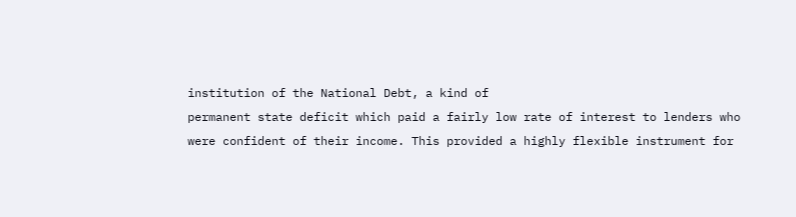institution of the National Debt, a kind of
permanent state deficit which paid a fairly low rate of interest to lenders who
were confident of their income. This provided a highly flexible instrument for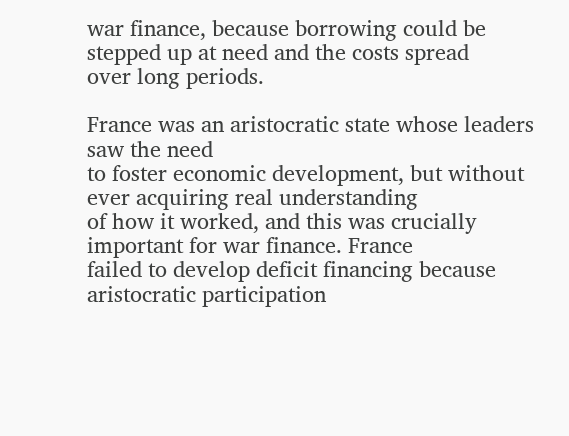war finance, because borrowing could be stepped up at need and the costs spread
over long periods.

France was an aristocratic state whose leaders saw the need
to foster economic development, but without ever acquiring real understanding
of how it worked, and this was crucially important for war finance. France
failed to develop deficit financing because aristocratic participation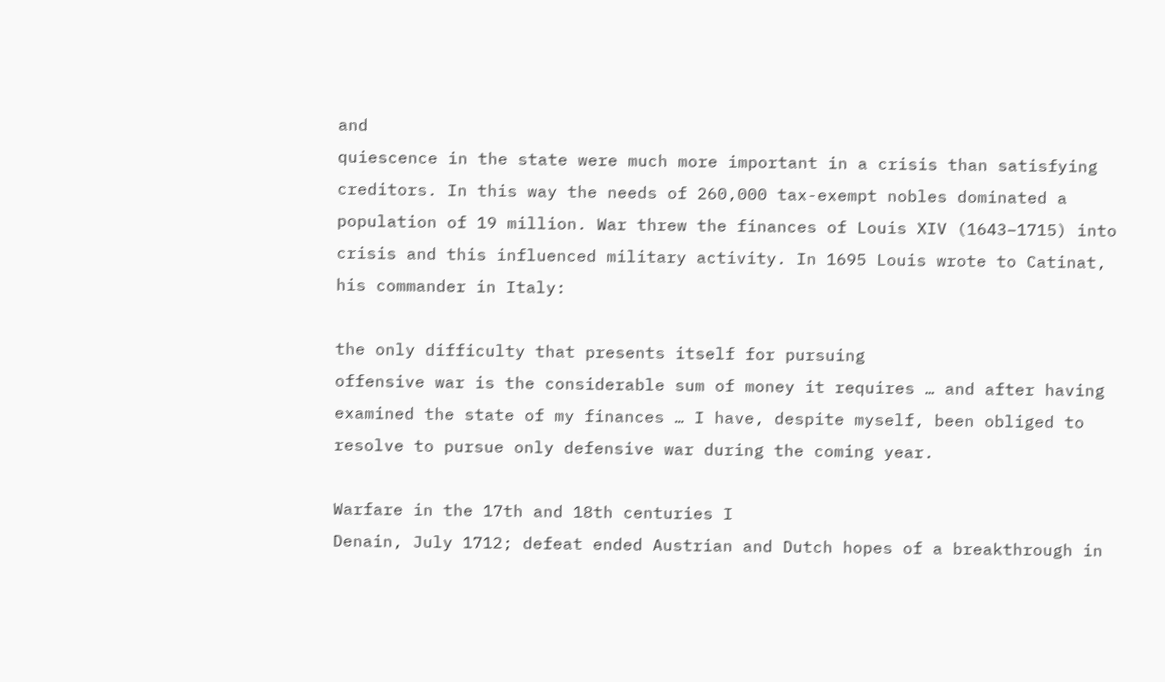and
quiescence in the state were much more important in a crisis than satisfying
creditors. In this way the needs of 260,000 tax-exempt nobles dominated a
population of 19 million. War threw the finances of Louis XIV (1643–1715) into
crisis and this influenced military activity. In 1695 Louis wrote to Catinat,
his commander in Italy:

the only difficulty that presents itself for pursuing
offensive war is the considerable sum of money it requires … and after having
examined the state of my finances … I have, despite myself, been obliged to
resolve to pursue only defensive war during the coming year.

Warfare in the 17th and 18th centuries I
Denain, July 1712; defeat ended Austrian and Dutch hopes of a breakthrough in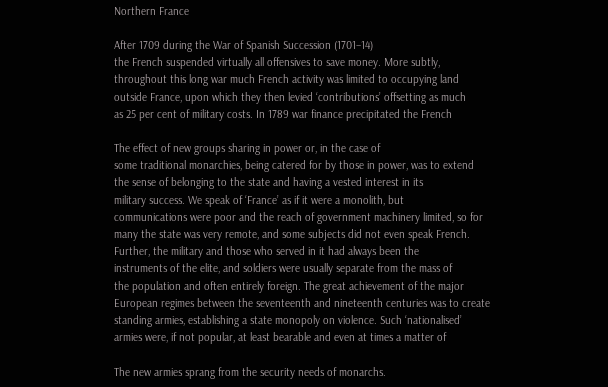Northern France

After 1709 during the War of Spanish Succession (1701–14)
the French suspended virtually all offensives to save money. More subtly,
throughout this long war much French activity was limited to occupying land
outside France, upon which they then levied ‘contributions’ offsetting as much
as 25 per cent of military costs. In 1789 war finance precipitated the French

The effect of new groups sharing in power or, in the case of
some traditional monarchies, being catered for by those in power, was to extend
the sense of belonging to the state and having a vested interest in its
military success. We speak of ‘France’ as if it were a monolith, but
communications were poor and the reach of government machinery limited, so for
many the state was very remote, and some subjects did not even speak French.
Further, the military and those who served in it had always been the
instruments of the elite, and soldiers were usually separate from the mass of
the population and often entirely foreign. The great achievement of the major
European regimes between the seventeenth and nineteenth centuries was to create
standing armies, establishing a state monopoly on violence. Such ‘nationalised’
armies were, if not popular, at least bearable and even at times a matter of

The new armies sprang from the security needs of monarchs.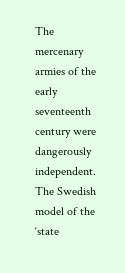The mercenary armies of the early seventeenth century were dangerously
independent. The Swedish model of the ‘state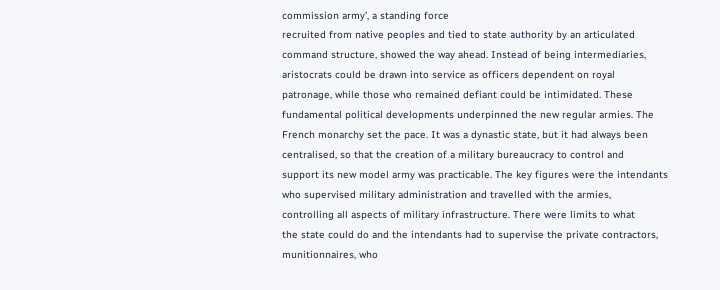commission army’, a standing force
recruited from native peoples and tied to state authority by an articulated
command structure, showed the way ahead. Instead of being intermediaries,
aristocrats could be drawn into service as officers dependent on royal
patronage, while those who remained defiant could be intimidated. These
fundamental political developments underpinned the new regular armies. The
French monarchy set the pace. It was a dynastic state, but it had always been
centralised, so that the creation of a military bureaucracy to control and
support its new model army was practicable. The key figures were the intendants
who supervised military administration and travelled with the armies,
controlling all aspects of military infrastructure. There were limits to what
the state could do and the intendants had to supervise the private contractors,
munitionnaires, who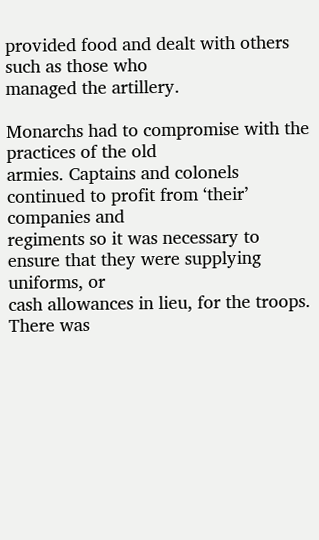provided food and dealt with others such as those who
managed the artillery.

Monarchs had to compromise with the practices of the old
armies. Captains and colonels continued to profit from ‘their’ companies and
regiments so it was necessary to ensure that they were supplying uniforms, or
cash allowances in lieu, for the troops. There was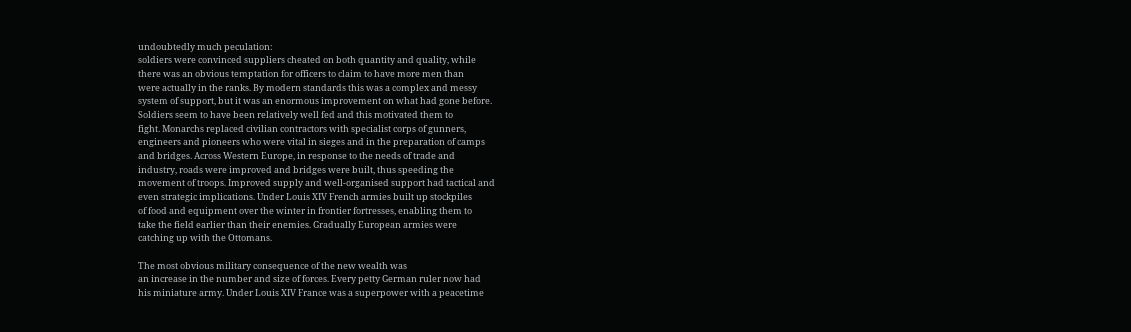undoubtedly much peculation:
soldiers were convinced suppliers cheated on both quantity and quality, while
there was an obvious temptation for officers to claim to have more men than
were actually in the ranks. By modern standards this was a complex and messy
system of support, but it was an enormous improvement on what had gone before.
Soldiers seem to have been relatively well fed and this motivated them to
fight. Monarchs replaced civilian contractors with specialist corps of gunners,
engineers and pioneers who were vital in sieges and in the preparation of camps
and bridges. Across Western Europe, in response to the needs of trade and
industry, roads were improved and bridges were built, thus speeding the
movement of troops. Improved supply and well-organised support had tactical and
even strategic implications. Under Louis XIV French armies built up stockpiles
of food and equipment over the winter in frontier fortresses, enabling them to
take the field earlier than their enemies. Gradually European armies were
catching up with the Ottomans.

The most obvious military consequence of the new wealth was
an increase in the number and size of forces. Every petty German ruler now had
his miniature army. Under Louis XIV France was a superpower with a peacetime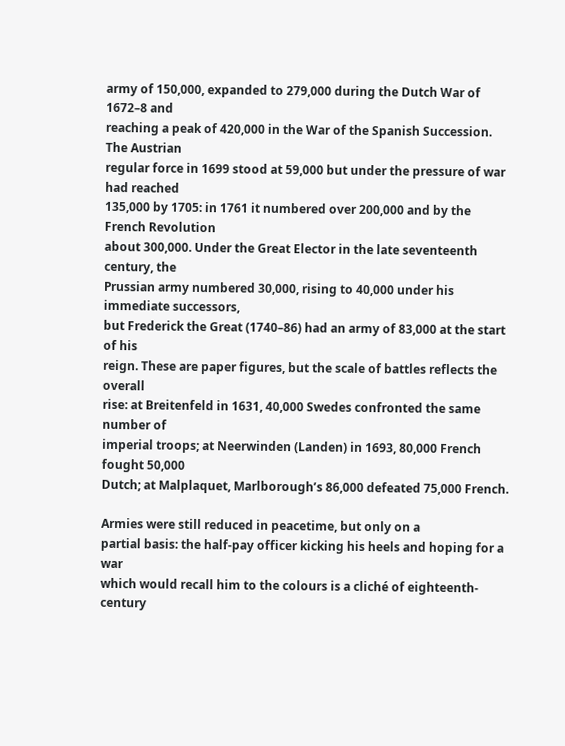army of 150,000, expanded to 279,000 during the Dutch War of 1672–8 and
reaching a peak of 420,000 in the War of the Spanish Succession. The Austrian
regular force in 1699 stood at 59,000 but under the pressure of war had reached
135,000 by 1705: in 1761 it numbered over 200,000 and by the French Revolution
about 300,000. Under the Great Elector in the late seventeenth century, the
Prussian army numbered 30,000, rising to 40,000 under his immediate successors,
but Frederick the Great (1740–86) had an army of 83,000 at the start of his
reign. These are paper figures, but the scale of battles reflects the overall
rise: at Breitenfeld in 1631, 40,000 Swedes confronted the same number of
imperial troops; at Neerwinden (Landen) in 1693, 80,000 French fought 50,000
Dutch; at Malplaquet, Marlborough’s 86,000 defeated 75,000 French.

Armies were still reduced in peacetime, but only on a
partial basis: the half-pay officer kicking his heels and hoping for a war
which would recall him to the colours is a cliché of eighteenth-century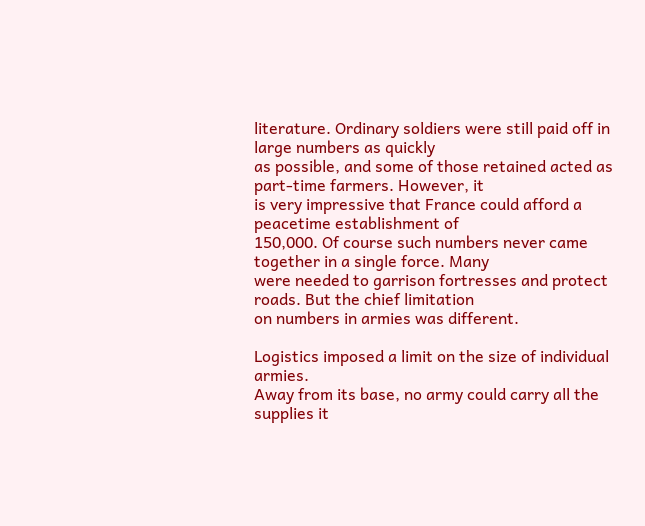literature. Ordinary soldiers were still paid off in large numbers as quickly
as possible, and some of those retained acted as part-time farmers. However, it
is very impressive that France could afford a peacetime establishment of
150,000. Of course such numbers never came together in a single force. Many
were needed to garrison fortresses and protect roads. But the chief limitation
on numbers in armies was different.

Logistics imposed a limit on the size of individual armies.
Away from its base, no army could carry all the supplies it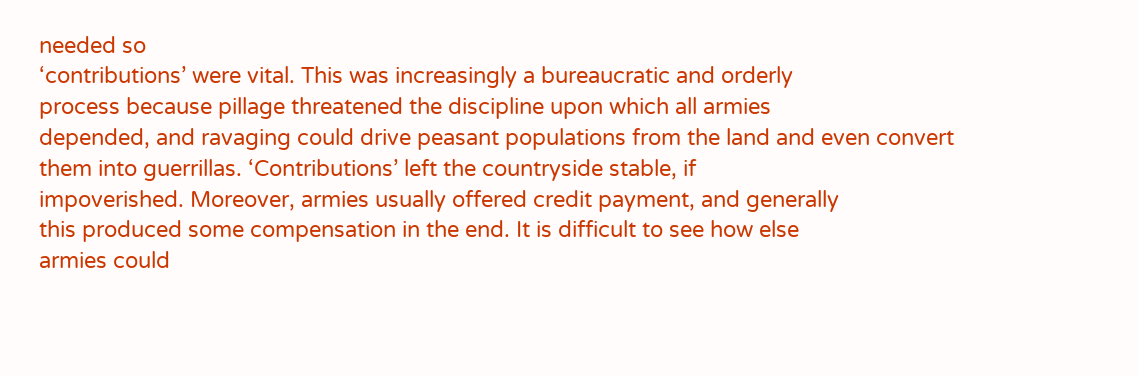needed so
‘contributions’ were vital. This was increasingly a bureaucratic and orderly
process because pillage threatened the discipline upon which all armies
depended, and ravaging could drive peasant populations from the land and even convert
them into guerrillas. ‘Contributions’ left the countryside stable, if
impoverished. Moreover, armies usually offered credit payment, and generally
this produced some compensation in the end. It is difficult to see how else
armies could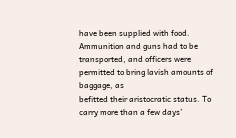have been supplied with food. Ammunition and guns had to be
transported, and officers were permitted to bring lavish amounts of baggage, as
befitted their aristocratic status. To carry more than a few days’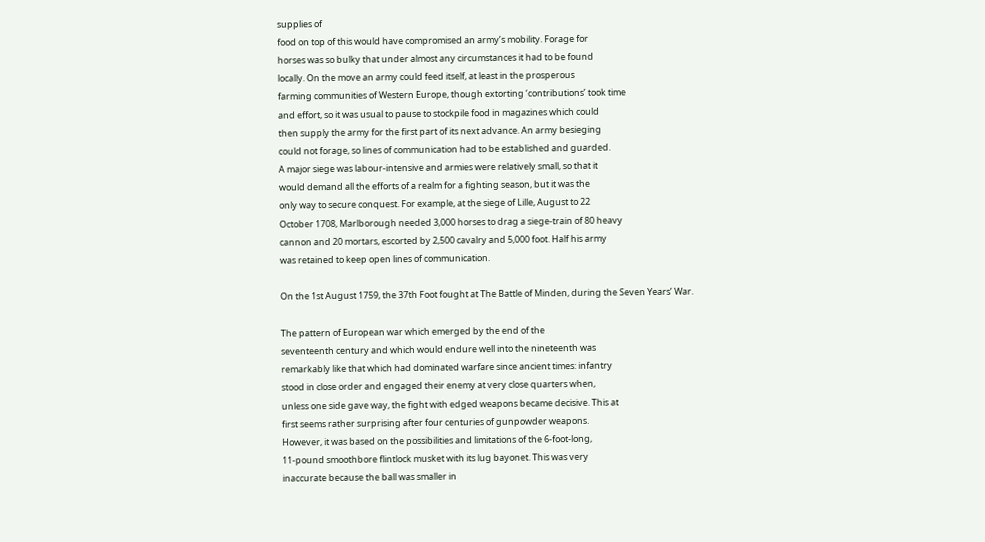supplies of
food on top of this would have compromised an army’s mobility. Forage for
horses was so bulky that under almost any circumstances it had to be found
locally. On the move an army could feed itself, at least in the prosperous
farming communities of Western Europe, though extorting ‘contributions’ took time
and effort, so it was usual to pause to stockpile food in magazines which could
then supply the army for the first part of its next advance. An army besieging
could not forage, so lines of communication had to be established and guarded.
A major siege was labour-intensive and armies were relatively small, so that it
would demand all the efforts of a realm for a fighting season, but it was the
only way to secure conquest. For example, at the siege of Lille, August to 22
October 1708, Marlborough needed 3,000 horses to drag a siege-train of 80 heavy
cannon and 20 mortars, escorted by 2,500 cavalry and 5,000 foot. Half his army
was retained to keep open lines of communication.

On the 1st August 1759, the 37th Foot fought at The Battle of Minden, during the Seven Years’ War.

The pattern of European war which emerged by the end of the
seventeenth century and which would endure well into the nineteenth was
remarkably like that which had dominated warfare since ancient times: infantry
stood in close order and engaged their enemy at very close quarters when,
unless one side gave way, the fight with edged weapons became decisive. This at
first seems rather surprising after four centuries of gunpowder weapons.
However, it was based on the possibilities and limitations of the 6-foot-long,
11-pound smoothbore flintlock musket with its lug bayonet. This was very
inaccurate because the ball was smaller in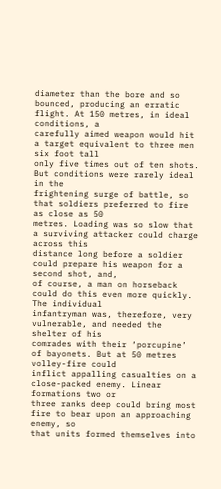diameter than the bore and so
bounced, producing an erratic flight. At 150 metres, in ideal conditions, a
carefully aimed weapon would hit a target equivalent to three men six foot tall
only five times out of ten shots. But conditions were rarely ideal in the
frightening surge of battle, so that soldiers preferred to fire as close as 50
metres. Loading was so slow that a surviving attacker could charge across this
distance long before a soldier could prepare his weapon for a second shot, and,
of course, a man on horseback could do this even more quickly. The individual
infantryman was, therefore, very vulnerable, and needed the shelter of his
comrades with their ‘porcupine’ of bayonets. But at 50 metres volley-fire could
inflict appalling casualties on a close-packed enemy. Linear formations two or
three ranks deep could bring most fire to bear upon an approaching enemy, so
that units formed themselves into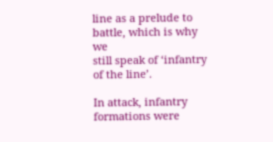line as a prelude to battle, which is why we
still speak of ‘infantry of the line’.

In attack, infantry formations were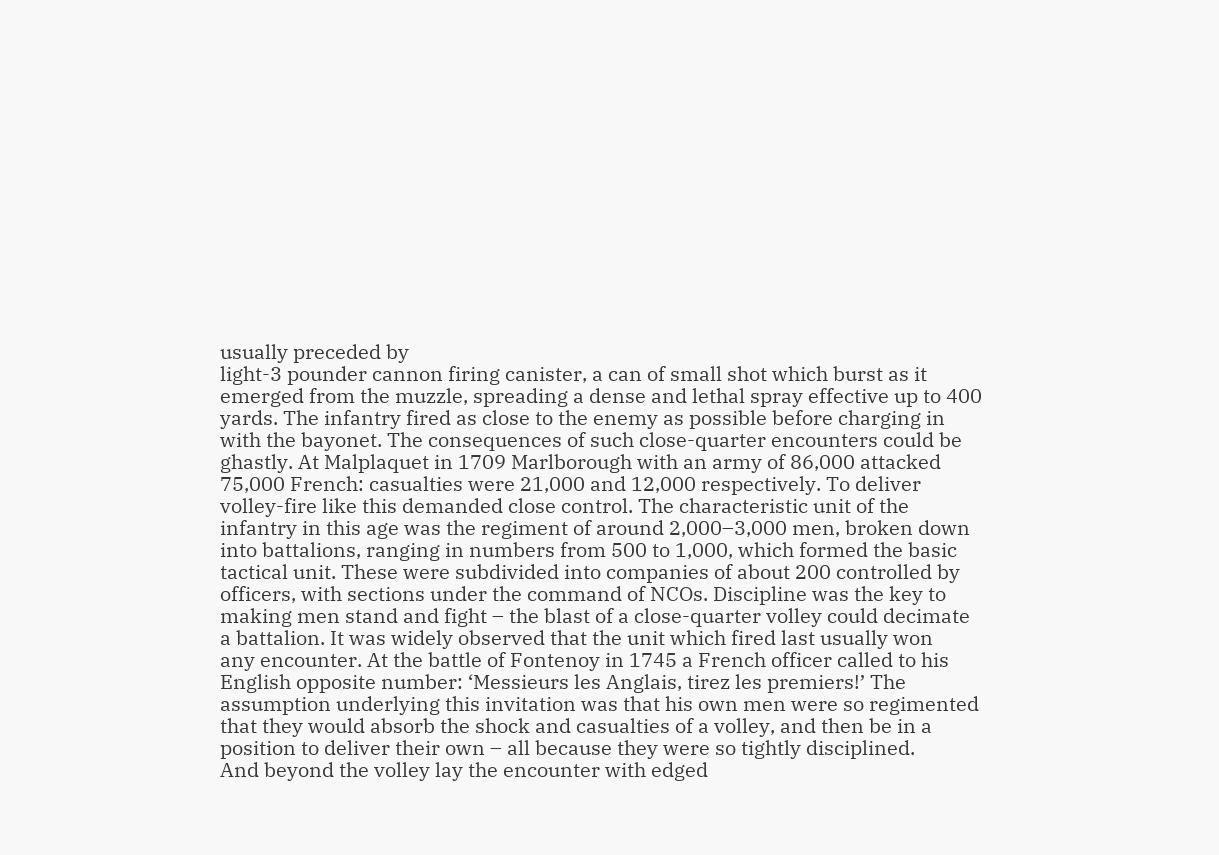usually preceded by
light-3 pounder cannon firing canister, a can of small shot which burst as it
emerged from the muzzle, spreading a dense and lethal spray effective up to 400
yards. The infantry fired as close to the enemy as possible before charging in
with the bayonet. The consequences of such close-quarter encounters could be
ghastly. At Malplaquet in 1709 Marlborough with an army of 86,000 attacked
75,000 French: casualties were 21,000 and 12,000 respectively. To deliver
volley-fire like this demanded close control. The characteristic unit of the
infantry in this age was the regiment of around 2,000–3,000 men, broken down
into battalions, ranging in numbers from 500 to 1,000, which formed the basic
tactical unit. These were subdivided into companies of about 200 controlled by
officers, with sections under the command of NCOs. Discipline was the key to
making men stand and fight – the blast of a close-quarter volley could decimate
a battalion. It was widely observed that the unit which fired last usually won
any encounter. At the battle of Fontenoy in 1745 a French officer called to his
English opposite number: ‘Messieurs les Anglais, tirez les premiers!’ The
assumption underlying this invitation was that his own men were so regimented
that they would absorb the shock and casualties of a volley, and then be in a
position to deliver their own – all because they were so tightly disciplined.
And beyond the volley lay the encounter with edged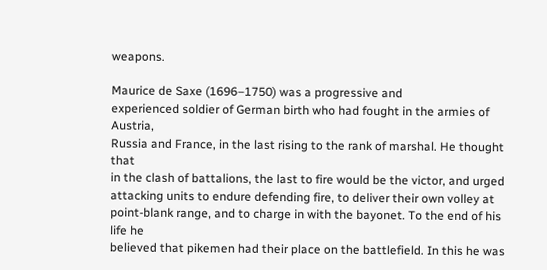weapons.

Maurice de Saxe (1696–1750) was a progressive and
experienced soldier of German birth who had fought in the armies of Austria,
Russia and France, in the last rising to the rank of marshal. He thought that
in the clash of battalions, the last to fire would be the victor, and urged
attacking units to endure defending fire, to deliver their own volley at
point-blank range, and to charge in with the bayonet. To the end of his life he
believed that pikemen had their place on the battlefield. In this he was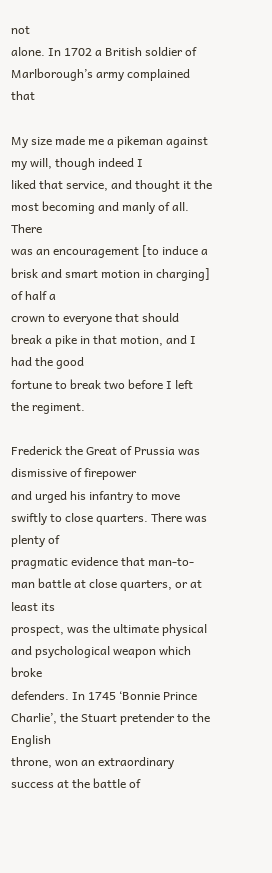not
alone. In 1702 a British soldier of Marlborough’s army complained that

My size made me a pikeman against my will, though indeed I
liked that service, and thought it the most becoming and manly of all. There
was an encouragement [to induce a brisk and smart motion in charging] of half a
crown to everyone that should break a pike in that motion, and I had the good
fortune to break two before I left the regiment.

Frederick the Great of Prussia was dismissive of firepower
and urged his infantry to move swiftly to close quarters. There was plenty of
pragmatic evidence that man-to-man battle at close quarters, or at least its
prospect, was the ultimate physical and psychological weapon which broke
defenders. In 1745 ‘Bonnie Prince Charlie’, the Stuart pretender to the English
throne, won an extraordinary success at the battle of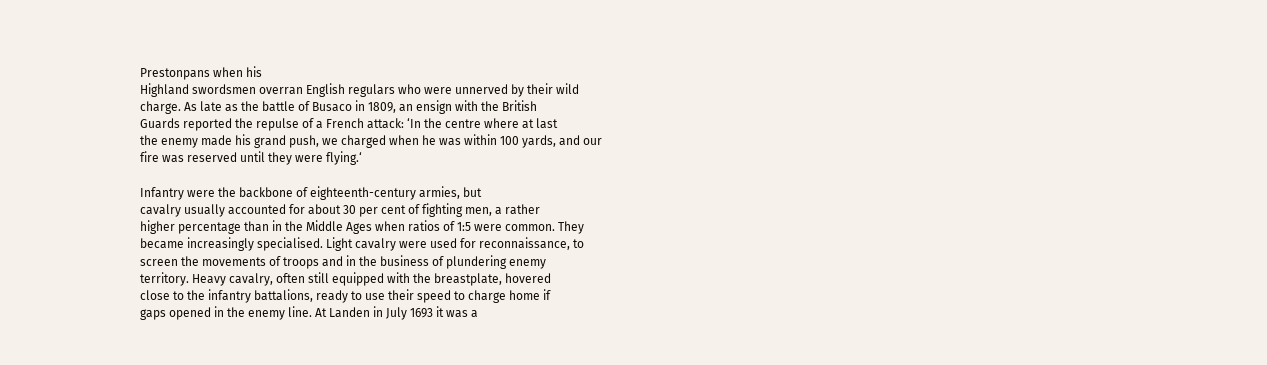Prestonpans when his
Highland swordsmen overran English regulars who were unnerved by their wild
charge. As late as the battle of Busaco in 1809, an ensign with the British
Guards reported the repulse of a French attack: ‘In the centre where at last
the enemy made his grand push, we charged when he was within 100 yards, and our
fire was reserved until they were flying.‘

Infantry were the backbone of eighteenth-century armies, but
cavalry usually accounted for about 30 per cent of fighting men, a rather
higher percentage than in the Middle Ages when ratios of 1:5 were common. They
became increasingly specialised. Light cavalry were used for reconnaissance, to
screen the movements of troops and in the business of plundering enemy
territory. Heavy cavalry, often still equipped with the breastplate, hovered
close to the infantry battalions, ready to use their speed to charge home if
gaps opened in the enemy line. At Landen in July 1693 it was a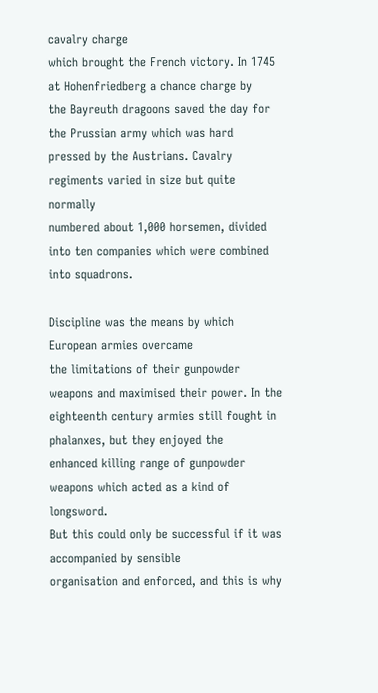cavalry charge
which brought the French victory. In 1745 at Hohenfriedberg a chance charge by
the Bayreuth dragoons saved the day for the Prussian army which was hard
pressed by the Austrians. Cavalry regiments varied in size but quite normally
numbered about 1,000 horsemen, divided into ten companies which were combined
into squadrons.

Discipline was the means by which European armies overcame
the limitations of their gunpowder weapons and maximised their power. In the
eighteenth century armies still fought in phalanxes, but they enjoyed the
enhanced killing range of gunpowder weapons which acted as a kind of longsword.
But this could only be successful if it was accompanied by sensible
organisation and enforced, and this is why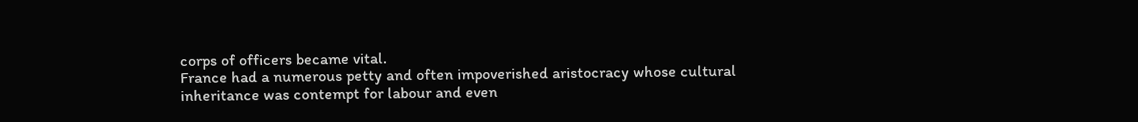corps of officers became vital.
France had a numerous petty and often impoverished aristocracy whose cultural
inheritance was contempt for labour and even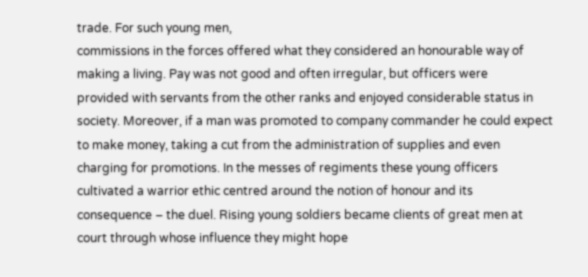trade. For such young men,
commissions in the forces offered what they considered an honourable way of
making a living. Pay was not good and often irregular, but officers were
provided with servants from the other ranks and enjoyed considerable status in
society. Moreover, if a man was promoted to company commander he could expect
to make money, taking a cut from the administration of supplies and even
charging for promotions. In the messes of regiments these young officers
cultivated a warrior ethic centred around the notion of honour and its
consequence – the duel. Rising young soldiers became clients of great men at
court through whose influence they might hope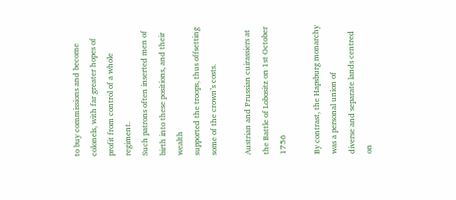to buy commissions and become
colonels, with far greater hopes of profit from control of a whole regiment.
Such patrons often inserted men of birth into these positions, and their wealth
supported the troops, thus offsetting some of the crown’s costs.

Austrian and Prussian cuirassiers at the Battle of Lobositz on 1st October 1756

By contrast, the Hapsburg monarchy was a personal union of
diverse and separate lands centred on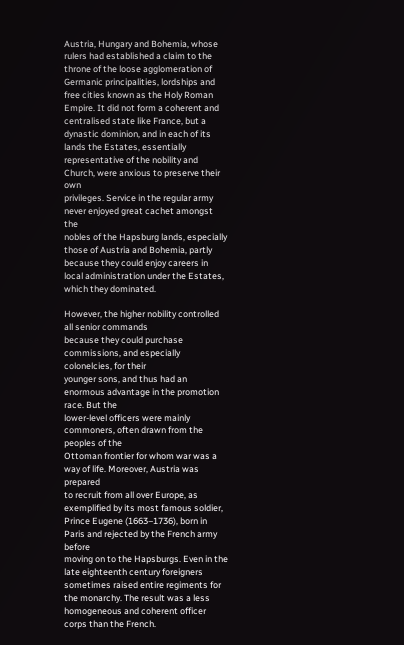Austria, Hungary and Bohemia, whose
rulers had established a claim to the throne of the loose agglomeration of
Germanic principalities, lordships and free cities known as the Holy Roman
Empire. It did not form a coherent and centralised state like France, but a
dynastic dominion, and in each of its lands the Estates, essentially
representative of the nobility and Church, were anxious to preserve their own
privileges. Service in the regular army never enjoyed great cachet amongst the
nobles of the Hapsburg lands, especially those of Austria and Bohemia, partly
because they could enjoy careers in local administration under the Estates,
which they dominated.

However, the higher nobility controlled all senior commands
because they could purchase commissions, and especially colonelcies, for their
younger sons, and thus had an enormous advantage in the promotion race. But the
lower-level officers were mainly commoners, often drawn from the peoples of the
Ottoman frontier for whom war was a way of life. Moreover, Austria was prepared
to recruit from all over Europe, as exemplified by its most famous soldier,
Prince Eugene (1663–1736), born in Paris and rejected by the French army before
moving on to the Hapsburgs. Even in the late eighteenth century foreigners
sometimes raised entire regiments for the monarchy. The result was a less
homogeneous and coherent officer corps than the French.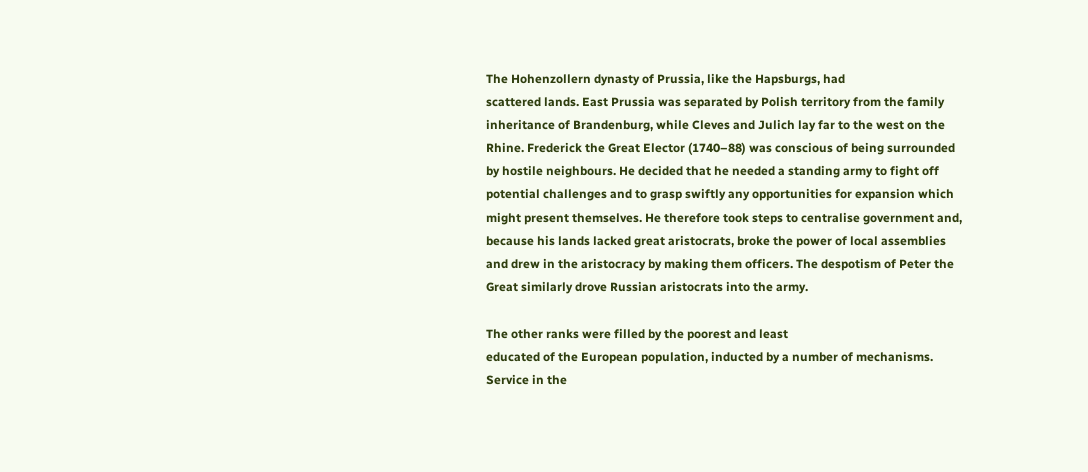The Hohenzollern dynasty of Prussia, like the Hapsburgs, had
scattered lands. East Prussia was separated by Polish territory from the family
inheritance of Brandenburg, while Cleves and Julich lay far to the west on the
Rhine. Frederick the Great Elector (1740–88) was conscious of being surrounded
by hostile neighbours. He decided that he needed a standing army to fight off
potential challenges and to grasp swiftly any opportunities for expansion which
might present themselves. He therefore took steps to centralise government and,
because his lands lacked great aristocrats, broke the power of local assemblies
and drew in the aristocracy by making them officers. The despotism of Peter the
Great similarly drove Russian aristocrats into the army.

The other ranks were filled by the poorest and least
educated of the European population, inducted by a number of mechanisms.
Service in the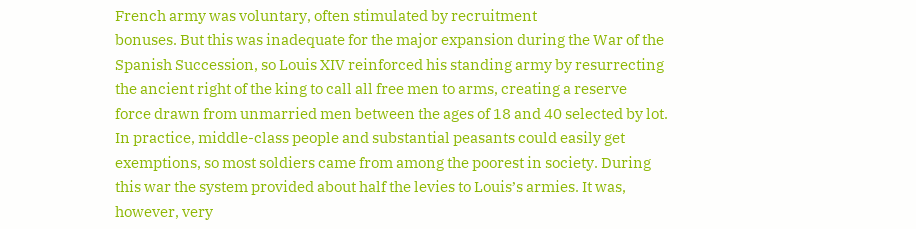French army was voluntary, often stimulated by recruitment
bonuses. But this was inadequate for the major expansion during the War of the
Spanish Succession, so Louis XIV reinforced his standing army by resurrecting
the ancient right of the king to call all free men to arms, creating a reserve
force drawn from unmarried men between the ages of 18 and 40 selected by lot.
In practice, middle-class people and substantial peasants could easily get
exemptions, so most soldiers came from among the poorest in society. During
this war the system provided about half the levies to Louis’s armies. It was,
however, very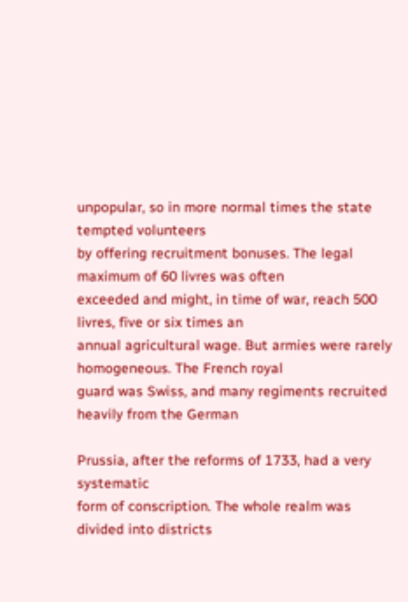unpopular, so in more normal times the state tempted volunteers
by offering recruitment bonuses. The legal maximum of 60 livres was often
exceeded and might, in time of war, reach 500 livres, five or six times an
annual agricultural wage. But armies were rarely homogeneous. The French royal
guard was Swiss, and many regiments recruited heavily from the German

Prussia, after the reforms of 1733, had a very systematic
form of conscription. The whole realm was divided into districts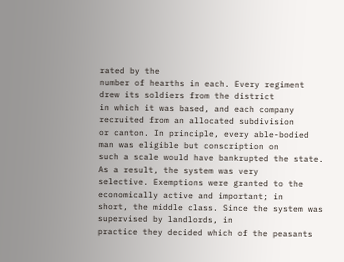rated by the
number of hearths in each. Every regiment drew its soldiers from the district
in which it was based, and each company recruited from an allocated subdivision
or canton. In principle, every able-bodied man was eligible but conscription on
such a scale would have bankrupted the state. As a result, the system was very
selective. Exemptions were granted to the economically active and important; in
short, the middle class. Since the system was supervised by landlords, in
practice they decided which of the peasants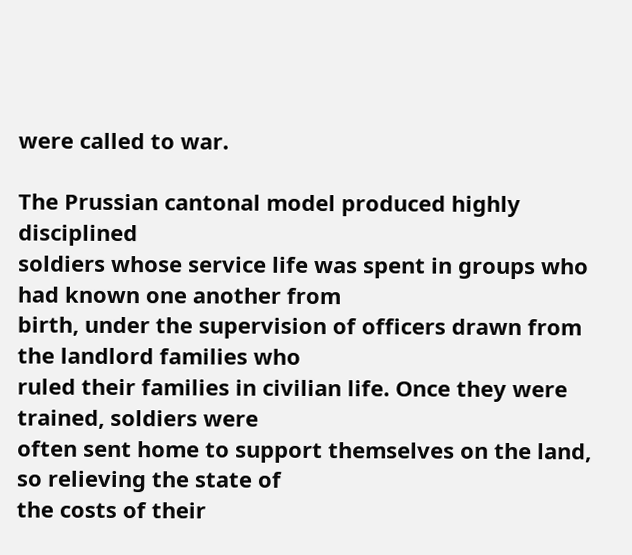were called to war.

The Prussian cantonal model produced highly disciplined
soldiers whose service life was spent in groups who had known one another from
birth, under the supervision of officers drawn from the landlord families who
ruled their families in civilian life. Once they were trained, soldiers were
often sent home to support themselves on the land, so relieving the state of
the costs of their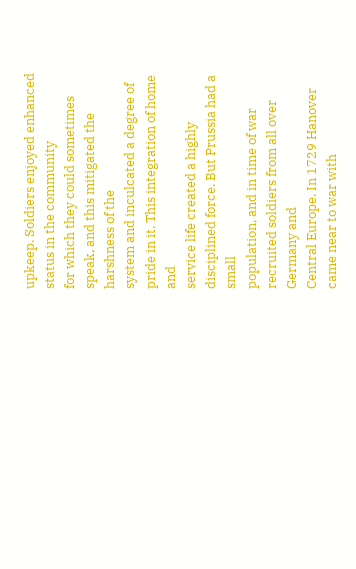upkeep. Soldiers enjoyed enhanced status in the community
for which they could sometimes speak, and this mitigated the harshness of the
system and inculcated a degree of pride in it. This integration of home and
service life created a highly disciplined force. But Prussia had a small
population, and in time of war recruited soldiers from all over Germany and
Central Europe. In 1729 Hanover came near to war with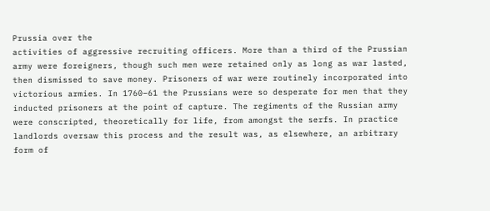Prussia over the
activities of aggressive recruiting officers. More than a third of the Prussian
army were foreigners, though such men were retained only as long as war lasted,
then dismissed to save money. Prisoners of war were routinely incorporated into
victorious armies. In 1760–61 the Prussians were so desperate for men that they
inducted prisoners at the point of capture. The regiments of the Russian army
were conscripted, theoretically for life, from amongst the serfs. In practice
landlords oversaw this process and the result was, as elsewhere, an arbitrary
form of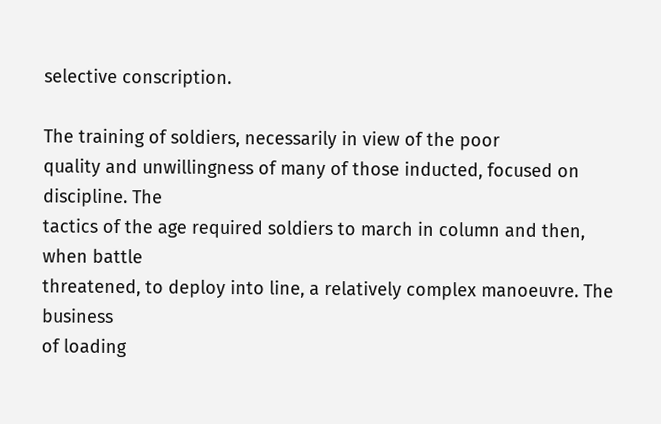selective conscription.

The training of soldiers, necessarily in view of the poor
quality and unwillingness of many of those inducted, focused on discipline. The
tactics of the age required soldiers to march in column and then, when battle
threatened, to deploy into line, a relatively complex manoeuvre. The business
of loading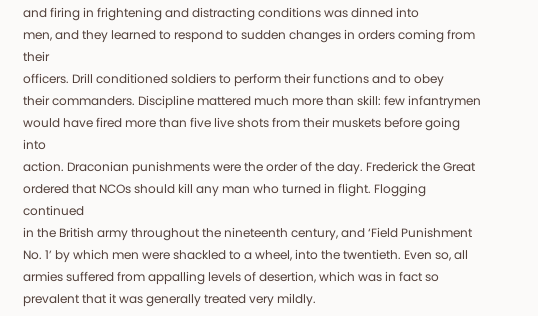and firing in frightening and distracting conditions was dinned into
men, and they learned to respond to sudden changes in orders coming from their
officers. Drill conditioned soldiers to perform their functions and to obey
their commanders. Discipline mattered much more than skill: few infantrymen
would have fired more than five live shots from their muskets before going into
action. Draconian punishments were the order of the day. Frederick the Great
ordered that NCOs should kill any man who turned in flight. Flogging continued
in the British army throughout the nineteenth century, and ‘Field Punishment
No. 1’ by which men were shackled to a wheel, into the twentieth. Even so, all
armies suffered from appalling levels of desertion, which was in fact so
prevalent that it was generally treated very mildly.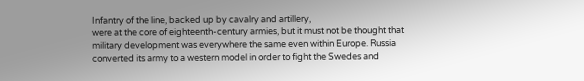Infantry of the line, backed up by cavalry and artillery,
were at the core of eighteenth-century armies, but it must not be thought that
military development was everywhere the same even within Europe. Russia
converted its army to a western model in order to fight the Swedes and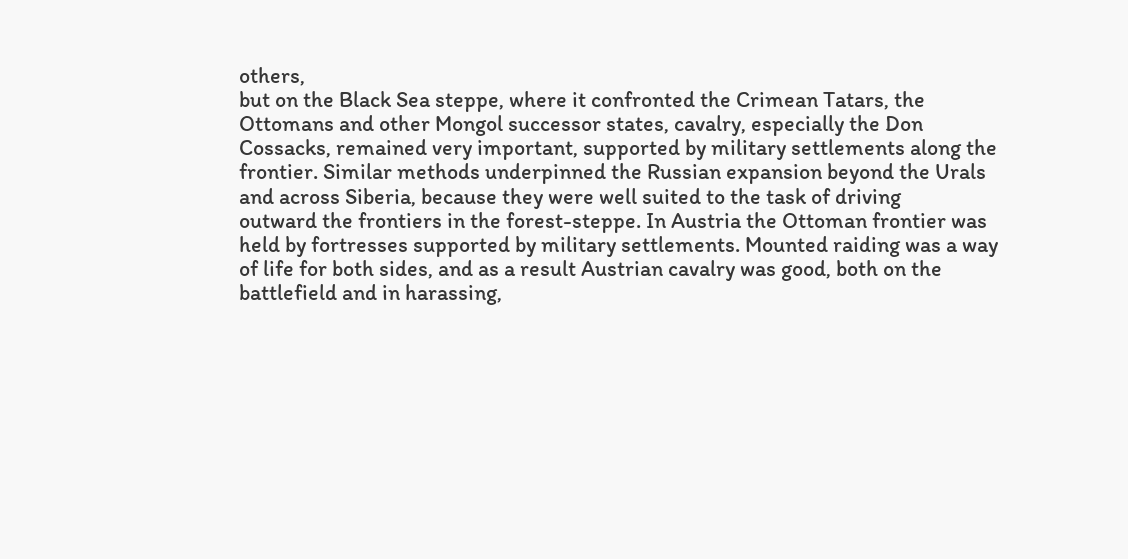others,
but on the Black Sea steppe, where it confronted the Crimean Tatars, the
Ottomans and other Mongol successor states, cavalry, especially the Don
Cossacks, remained very important, supported by military settlements along the
frontier. Similar methods underpinned the Russian expansion beyond the Urals
and across Siberia, because they were well suited to the task of driving
outward the frontiers in the forest-steppe. In Austria the Ottoman frontier was
held by fortresses supported by military settlements. Mounted raiding was a way
of life for both sides, and as a result Austrian cavalry was good, both on the
battlefield and in harassing,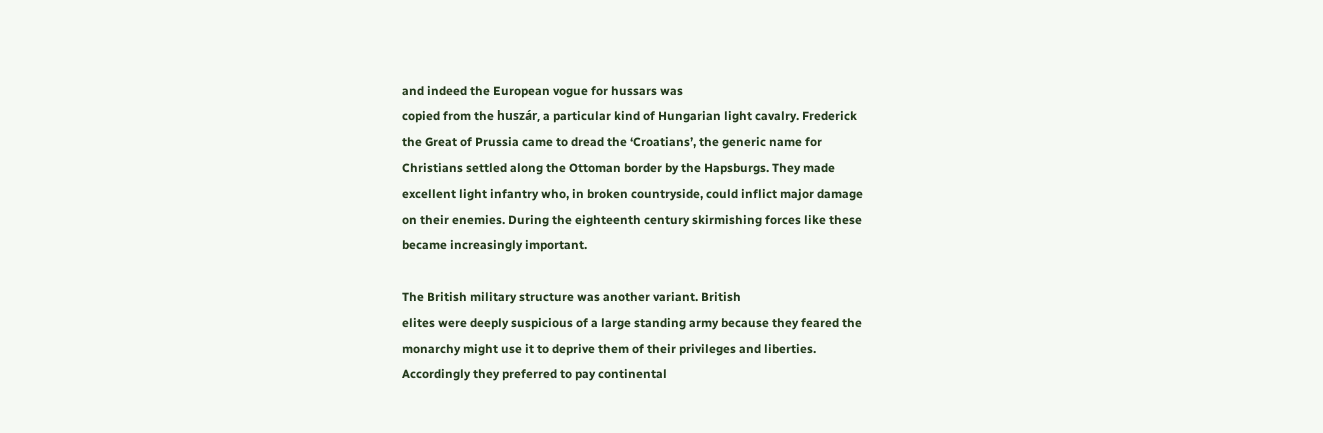and indeed the European vogue for hussars was
copied from the huszár, a particular kind of Hungarian light cavalry. Frederick
the Great of Prussia came to dread the ‘Croatians’, the generic name for
Christians settled along the Ottoman border by the Hapsburgs. They made
excellent light infantry who, in broken countryside, could inflict major damage
on their enemies. During the eighteenth century skirmishing forces like these
became increasingly important.

The British military structure was another variant. British
elites were deeply suspicious of a large standing army because they feared the
monarchy might use it to deprive them of their privileges and liberties.
Accordingly they preferred to pay continental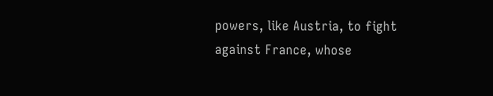powers, like Austria, to fight
against France, whose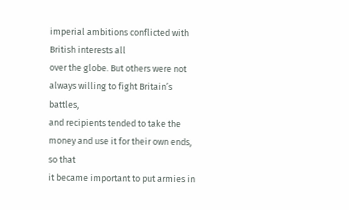imperial ambitions conflicted with British interests all
over the globe. But others were not always willing to fight Britain’s battles,
and recipients tended to take the money and use it for their own ends, so that
it became important to put armies in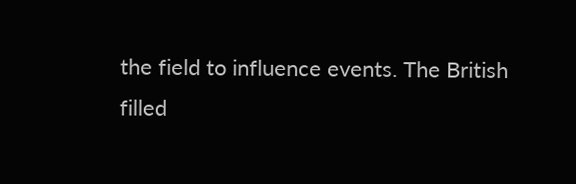the field to influence events. The British
filled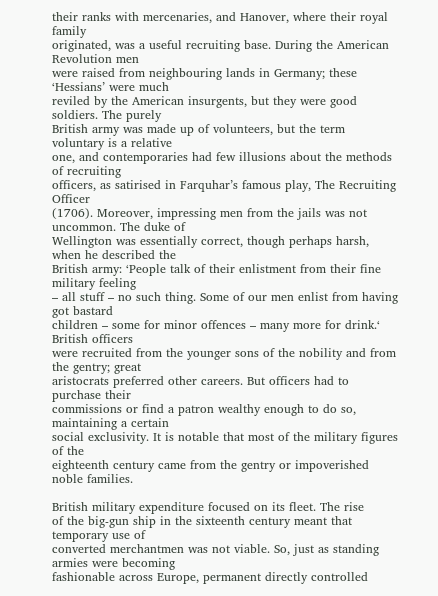their ranks with mercenaries, and Hanover, where their royal family
originated, was a useful recruiting base. During the American Revolution men
were raised from neighbouring lands in Germany; these ‘Hessians’ were much
reviled by the American insurgents, but they were good soldiers. The purely
British army was made up of volunteers, but the term voluntary is a relative
one, and contemporaries had few illusions about the methods of recruiting
officers, as satirised in Farquhar’s famous play, The Recruiting Officer
(1706). Moreover, impressing men from the jails was not uncommon. The duke of
Wellington was essentially correct, though perhaps harsh, when he described the
British army: ‘People talk of their enlistment from their fine military feeling
– all stuff – no such thing. Some of our men enlist from having got bastard
children – some for minor offences – many more for drink.‘ British officers
were recruited from the younger sons of the nobility and from the gentry; great
aristocrats preferred other careers. But officers had to purchase their
commissions or find a patron wealthy enough to do so, maintaining a certain
social exclusivity. It is notable that most of the military figures of the
eighteenth century came from the gentry or impoverished noble families.

British military expenditure focused on its fleet. The rise
of the big-gun ship in the sixteenth century meant that temporary use of
converted merchantmen was not viable. So, just as standing armies were becoming
fashionable across Europe, permanent directly controlled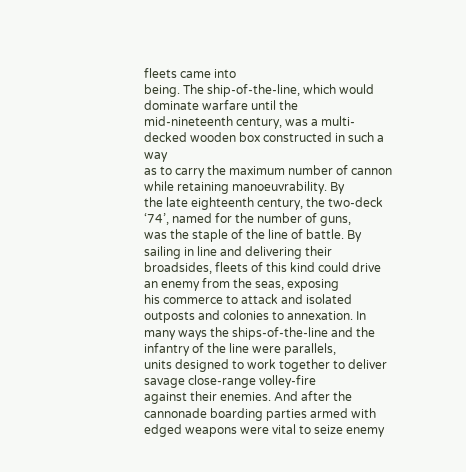fleets came into
being. The ship-of-the-line, which would dominate warfare until the
mid-nineteenth century, was a multi-decked wooden box constructed in such a way
as to carry the maximum number of cannon while retaining manoeuvrability. By
the late eighteenth century, the two-deck ‘74’, named for the number of guns,
was the staple of the line of battle. By sailing in line and delivering their
broadsides, fleets of this kind could drive an enemy from the seas, exposing
his commerce to attack and isolated outposts and colonies to annexation. In
many ways the ships-of-the-line and the infantry of the line were parallels,
units designed to work together to deliver savage close-range volley-fire
against their enemies. And after the cannonade boarding parties armed with
edged weapons were vital to seize enemy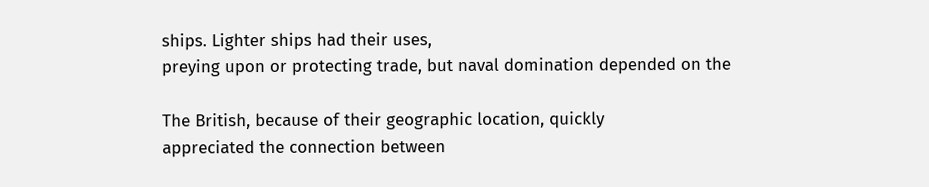ships. Lighter ships had their uses,
preying upon or protecting trade, but naval domination depended on the

The British, because of their geographic location, quickly
appreciated the connection between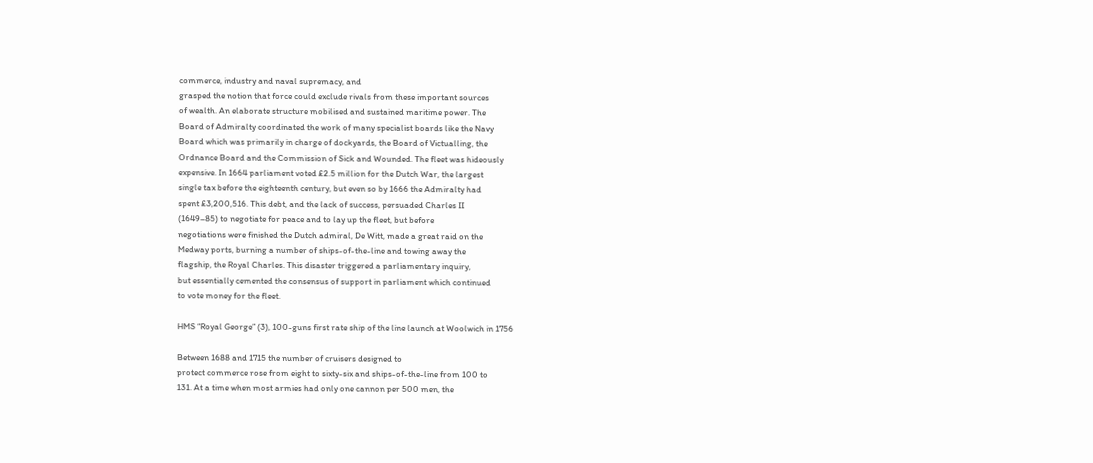commerce, industry and naval supremacy, and
grasped the notion that force could exclude rivals from these important sources
of wealth. An elaborate structure mobilised and sustained maritime power. The
Board of Admiralty coordinated the work of many specialist boards like the Navy
Board which was primarily in charge of dockyards, the Board of Victualling, the
Ordnance Board and the Commission of Sick and Wounded. The fleet was hideously
expensive. In 1664 parliament voted £2.5 million for the Dutch War, the largest
single tax before the eighteenth century, but even so by 1666 the Admiralty had
spent £3,200,516. This debt, and the lack of success, persuaded Charles II
(1649–85) to negotiate for peace and to lay up the fleet, but before
negotiations were finished the Dutch admiral, De Witt, made a great raid on the
Medway ports, burning a number of ships-of-the-line and towing away the
flagship, the Royal Charles. This disaster triggered a parliamentary inquiry,
but essentially cemented the consensus of support in parliament which continued
to vote money for the fleet.

HMS “Royal George” (3), 100-guns first rate ship of the line launch at Woolwich in 1756

Between 1688 and 1715 the number of cruisers designed to
protect commerce rose from eight to sixty-six and ships-of-the-line from 100 to
131. At a time when most armies had only one cannon per 500 men, the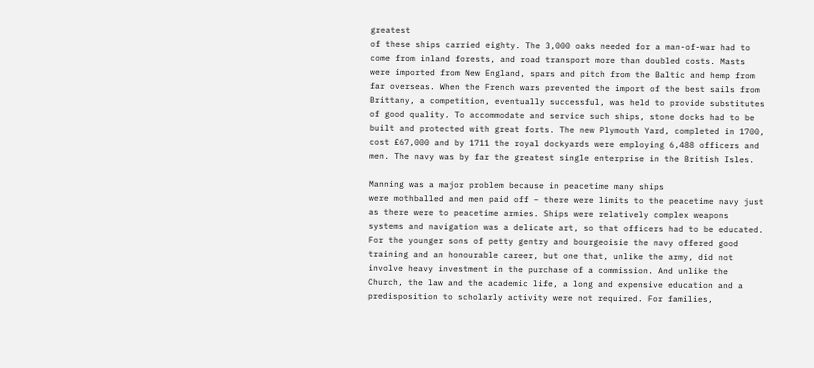greatest
of these ships carried eighty. The 3,000 oaks needed for a man-of-war had to
come from inland forests, and road transport more than doubled costs. Masts
were imported from New England, spars and pitch from the Baltic and hemp from
far overseas. When the French wars prevented the import of the best sails from
Brittany, a competition, eventually successful, was held to provide substitutes
of good quality. To accommodate and service such ships, stone docks had to be
built and protected with great forts. The new Plymouth Yard, completed in 1700,
cost £67,000 and by 1711 the royal dockyards were employing 6,488 officers and
men. The navy was by far the greatest single enterprise in the British Isles.

Manning was a major problem because in peacetime many ships
were mothballed and men paid off – there were limits to the peacetime navy just
as there were to peacetime armies. Ships were relatively complex weapons
systems and navigation was a delicate art, so that officers had to be educated.
For the younger sons of petty gentry and bourgeoisie the navy offered good
training and an honourable career, but one that, unlike the army, did not
involve heavy investment in the purchase of a commission. And unlike the
Church, the law and the academic life, a long and expensive education and a
predisposition to scholarly activity were not required. For families,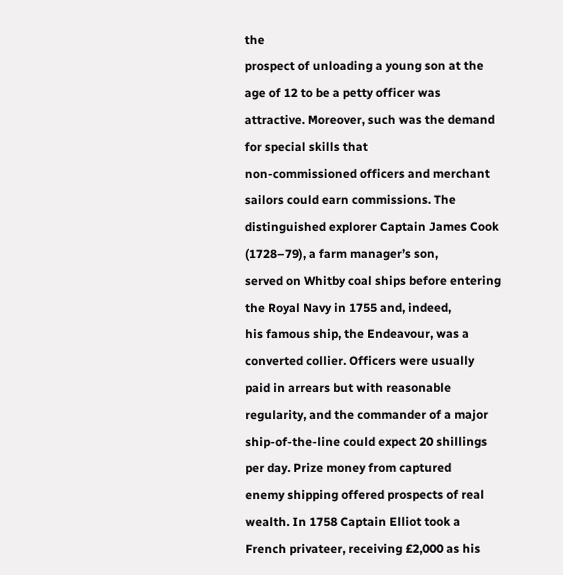the
prospect of unloading a young son at the age of 12 to be a petty officer was
attractive. Moreover, such was the demand for special skills that
non-commissioned officers and merchant sailors could earn commissions. The
distinguished explorer Captain James Cook (1728–79), a farm manager’s son,
served on Whitby coal ships before entering the Royal Navy in 1755 and, indeed,
his famous ship, the Endeavour, was a converted collier. Officers were usually
paid in arrears but with reasonable regularity, and the commander of a major
ship-of-the-line could expect 20 shillings per day. Prize money from captured
enemy shipping offered prospects of real wealth. In 1758 Captain Elliot took a
French privateer, receiving £2,000 as his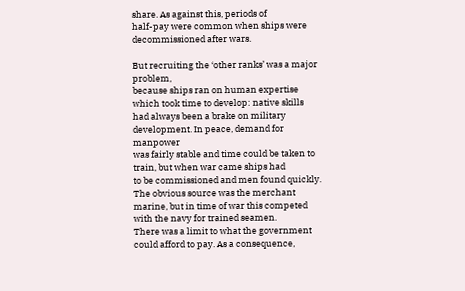share. As against this, periods of
half-pay were common when ships were decommissioned after wars.

But recruiting the ‘other ranks’ was a major problem,
because ships ran on human expertise which took time to develop: native skills
had always been a brake on military development. In peace, demand for manpower
was fairly stable and time could be taken to train, but when war came ships had
to be commissioned and men found quickly. The obvious source was the merchant
marine, but in time of war this competed with the navy for trained seamen.
There was a limit to what the government could afford to pay. As a consequence,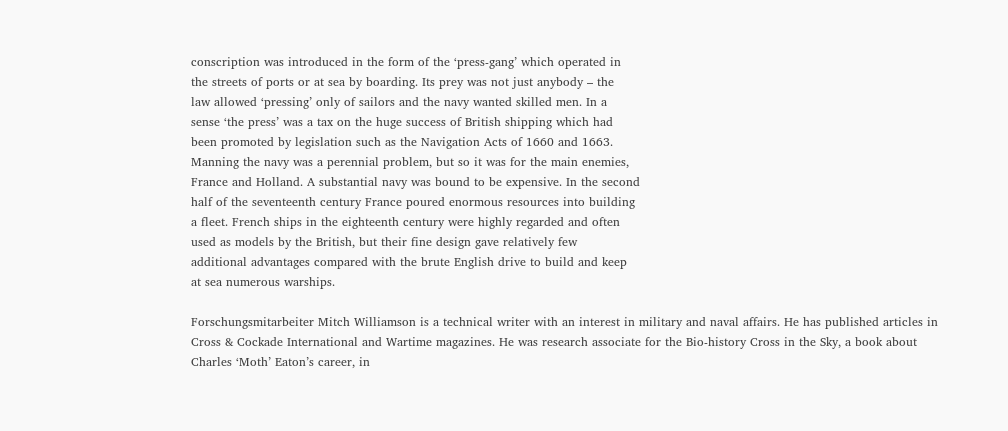conscription was introduced in the form of the ‘press-gang’ which operated in
the streets of ports or at sea by boarding. Its prey was not just anybody – the
law allowed ‘pressing’ only of sailors and the navy wanted skilled men. In a
sense ‘the press’ was a tax on the huge success of British shipping which had
been promoted by legislation such as the Navigation Acts of 1660 and 1663.
Manning the navy was a perennial problem, but so it was for the main enemies,
France and Holland. A substantial navy was bound to be expensive. In the second
half of the seventeenth century France poured enormous resources into building
a fleet. French ships in the eighteenth century were highly regarded and often
used as models by the British, but their fine design gave relatively few
additional advantages compared with the brute English drive to build and keep
at sea numerous warships.

Forschungsmitarbeiter Mitch Williamson is a technical writer with an interest in military and naval affairs. He has published articles in Cross & Cockade International and Wartime magazines. He was research associate for the Bio-history Cross in the Sky, a book about Charles ‘Moth’ Eaton’s career, in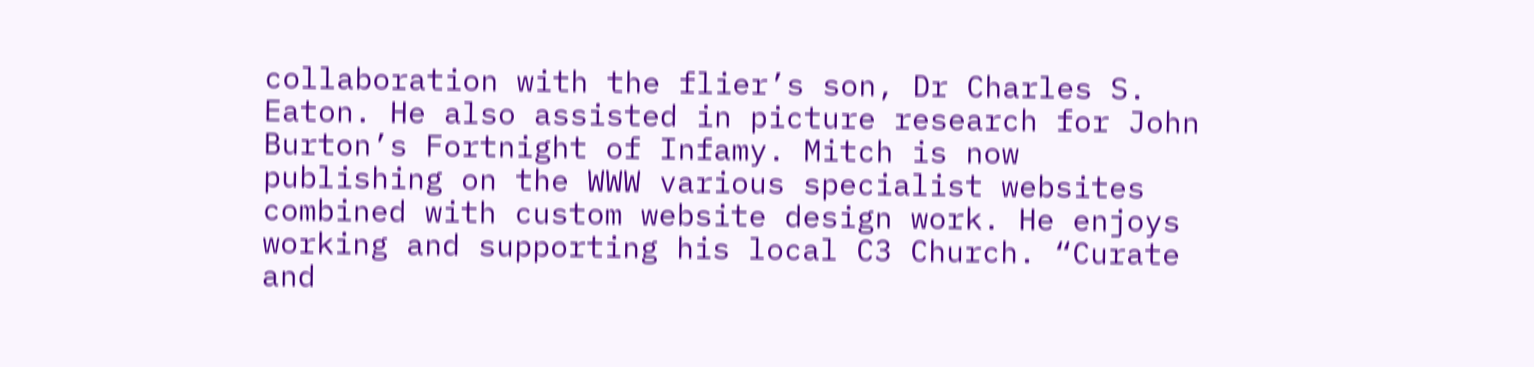collaboration with the flier’s son, Dr Charles S. Eaton. He also assisted in picture research for John Burton’s Fortnight of Infamy. Mitch is now publishing on the WWW various specialist websites combined with custom website design work. He enjoys working and supporting his local C3 Church. “Curate and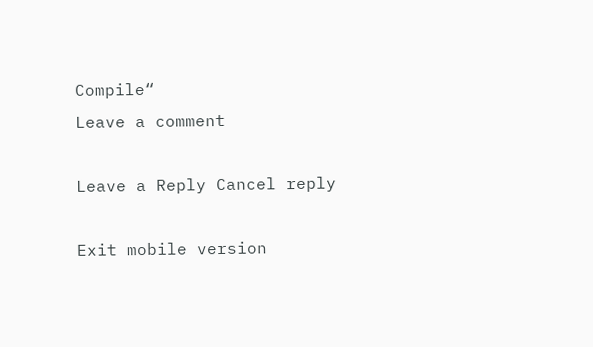Compile“
Leave a comment

Leave a Reply Cancel reply

Exit mobile version